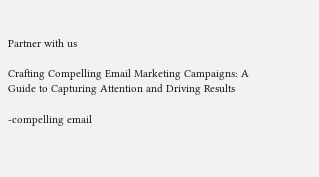Partner with us

Crafting Compelling Email Marketing Campaigns: A Guide to Capturing Attention and Driving Results

-compelling email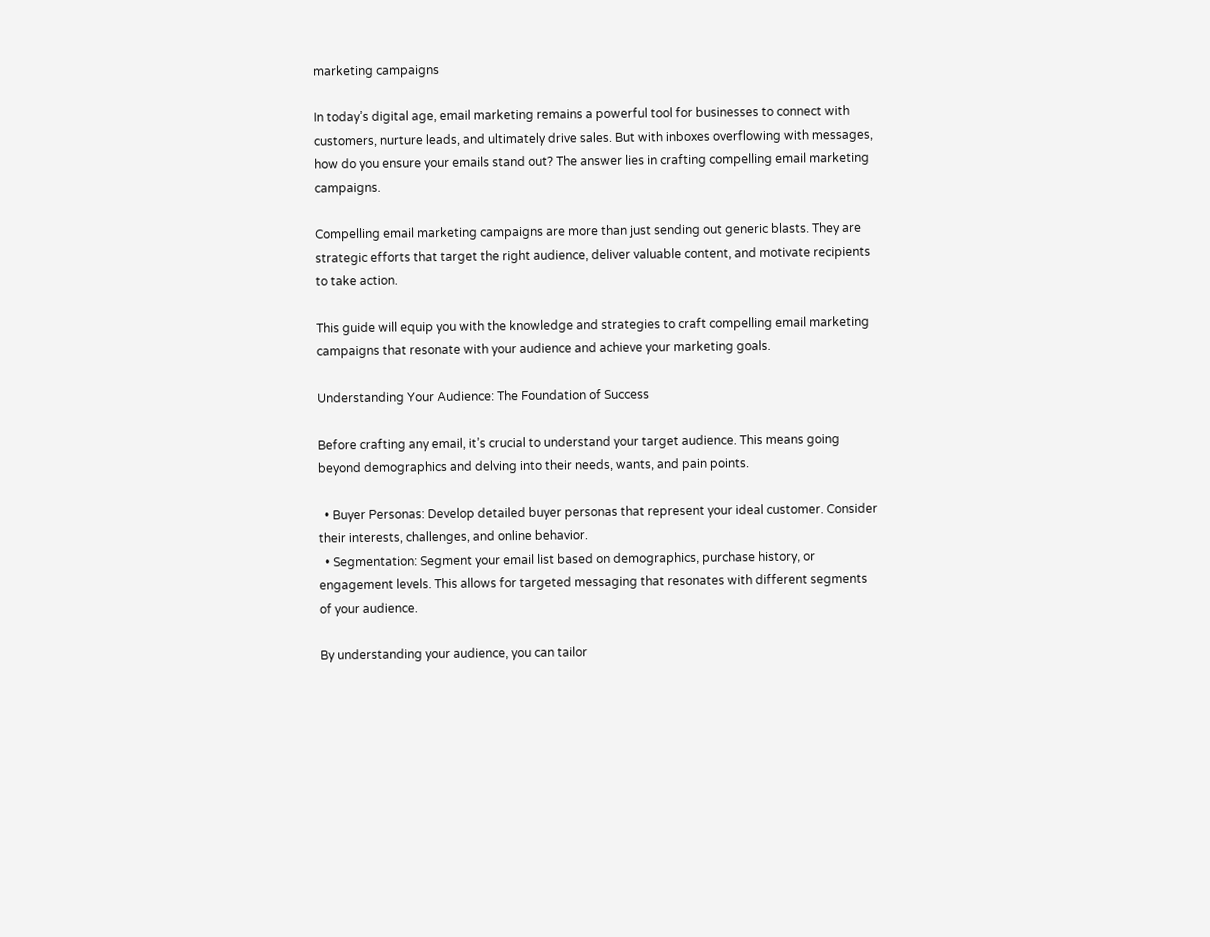marketing campaigns

In today’s digital age, email marketing remains a powerful tool for businesses to connect with customers, nurture leads, and ultimately drive sales. But with inboxes overflowing with messages, how do you ensure your emails stand out? The answer lies in crafting compelling email marketing campaigns.

Compelling email marketing campaigns are more than just sending out generic blasts. They are strategic efforts that target the right audience, deliver valuable content, and motivate recipients to take action.

This guide will equip you with the knowledge and strategies to craft compelling email marketing campaigns that resonate with your audience and achieve your marketing goals.

Understanding Your Audience: The Foundation of Success

Before crafting any email, it’s crucial to understand your target audience. This means going beyond demographics and delving into their needs, wants, and pain points.

  • Buyer Personas: Develop detailed buyer personas that represent your ideal customer. Consider their interests, challenges, and online behavior.
  • Segmentation: Segment your email list based on demographics, purchase history, or engagement levels. This allows for targeted messaging that resonates with different segments of your audience.

By understanding your audience, you can tailor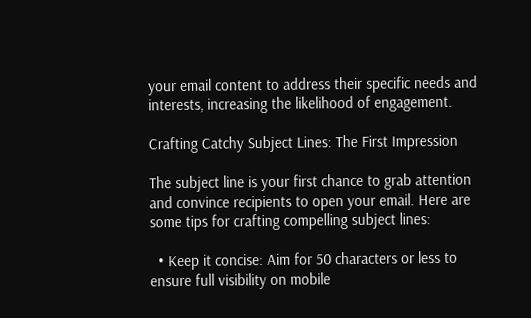your email content to address their specific needs and interests, increasing the likelihood of engagement.

Crafting Catchy Subject Lines: The First Impression

The subject line is your first chance to grab attention and convince recipients to open your email. Here are some tips for crafting compelling subject lines:

  • Keep it concise: Aim for 50 characters or less to ensure full visibility on mobile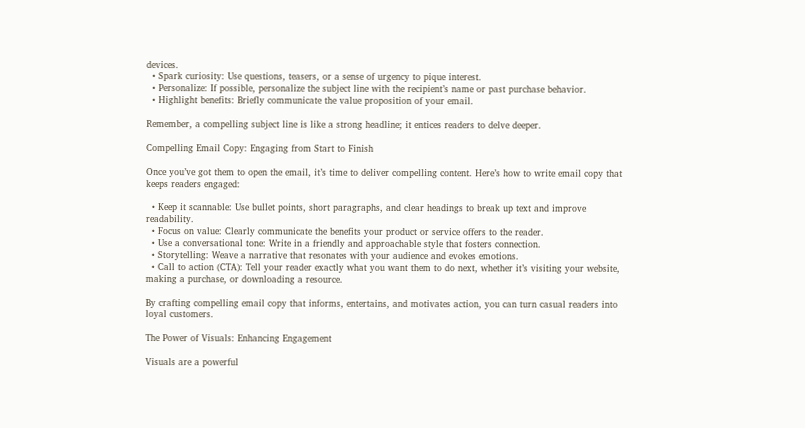devices.
  • Spark curiosity: Use questions, teasers, or a sense of urgency to pique interest.
  • Personalize: If possible, personalize the subject line with the recipient’s name or past purchase behavior.
  • Highlight benefits: Briefly communicate the value proposition of your email.

Remember, a compelling subject line is like a strong headline; it entices readers to delve deeper.

Compelling Email Copy: Engaging from Start to Finish

Once you’ve got them to open the email, it’s time to deliver compelling content. Here’s how to write email copy that keeps readers engaged:

  • Keep it scannable: Use bullet points, short paragraphs, and clear headings to break up text and improve readability.
  • Focus on value: Clearly communicate the benefits your product or service offers to the reader.
  • Use a conversational tone: Write in a friendly and approachable style that fosters connection.
  • Storytelling: Weave a narrative that resonates with your audience and evokes emotions.
  • Call to action (CTA): Tell your reader exactly what you want them to do next, whether it’s visiting your website, making a purchase, or downloading a resource.

By crafting compelling email copy that informs, entertains, and motivates action, you can turn casual readers into loyal customers.

The Power of Visuals: Enhancing Engagement

Visuals are a powerful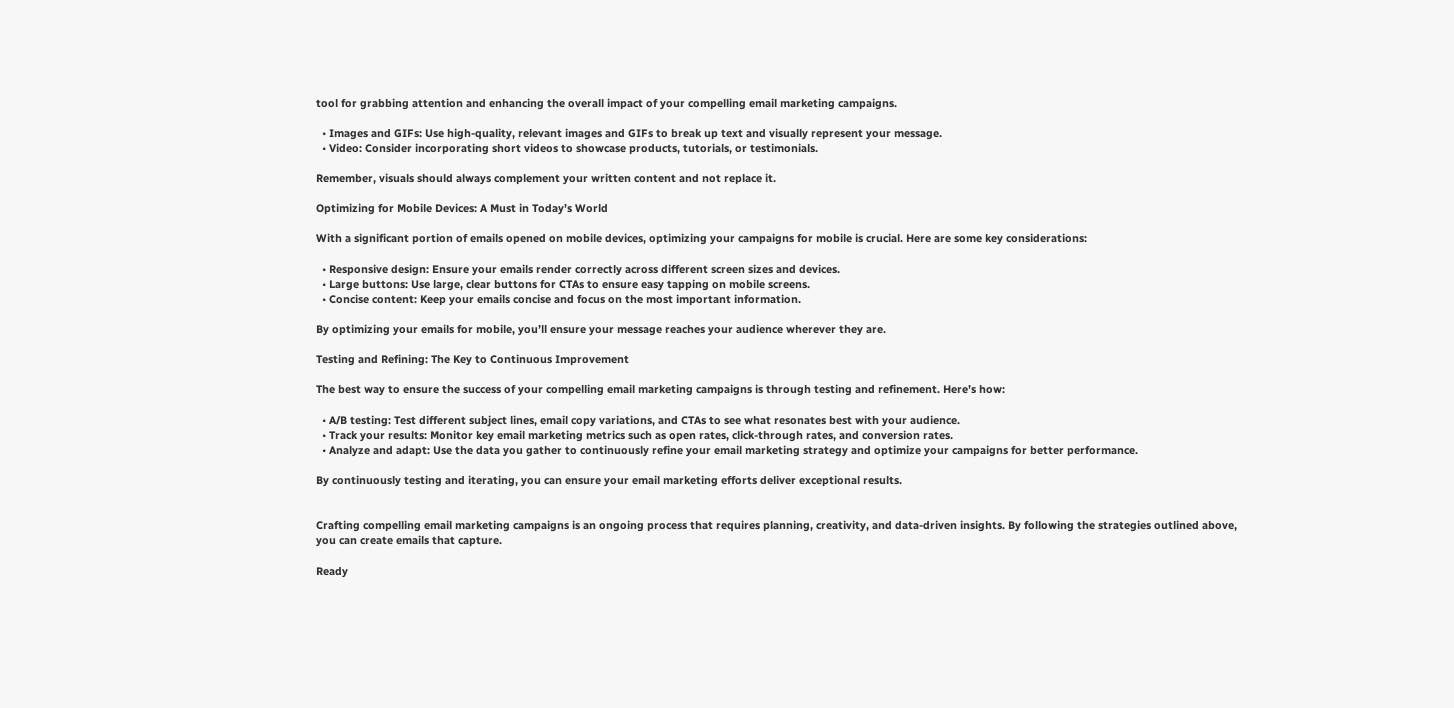tool for grabbing attention and enhancing the overall impact of your compelling email marketing campaigns.

  • Images and GIFs: Use high-quality, relevant images and GIFs to break up text and visually represent your message.
  • Video: Consider incorporating short videos to showcase products, tutorials, or testimonials.

Remember, visuals should always complement your written content and not replace it.

Optimizing for Mobile Devices: A Must in Today’s World

With a significant portion of emails opened on mobile devices, optimizing your campaigns for mobile is crucial. Here are some key considerations:

  • Responsive design: Ensure your emails render correctly across different screen sizes and devices.
  • Large buttons: Use large, clear buttons for CTAs to ensure easy tapping on mobile screens.
  • Concise content: Keep your emails concise and focus on the most important information.

By optimizing your emails for mobile, you’ll ensure your message reaches your audience wherever they are.

Testing and Refining: The Key to Continuous Improvement

The best way to ensure the success of your compelling email marketing campaigns is through testing and refinement. Here’s how:

  • A/B testing: Test different subject lines, email copy variations, and CTAs to see what resonates best with your audience.
  • Track your results: Monitor key email marketing metrics such as open rates, click-through rates, and conversion rates.
  • Analyze and adapt: Use the data you gather to continuously refine your email marketing strategy and optimize your campaigns for better performance.

By continuously testing and iterating, you can ensure your email marketing efforts deliver exceptional results.


Crafting compelling email marketing campaigns is an ongoing process that requires planning, creativity, and data-driven insights. By following the strategies outlined above, you can create emails that capture.

Ready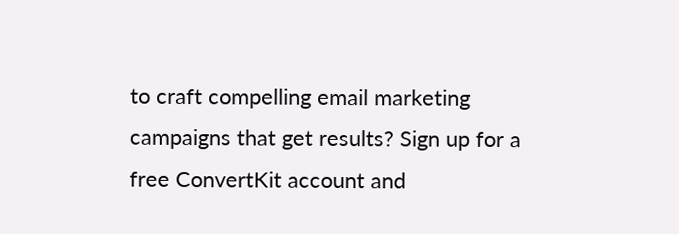to craft compelling email marketing campaigns that get results? Sign up for a free ConvertKit account and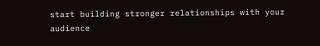start building stronger relationships with your audience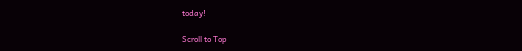today!

Scroll to Top